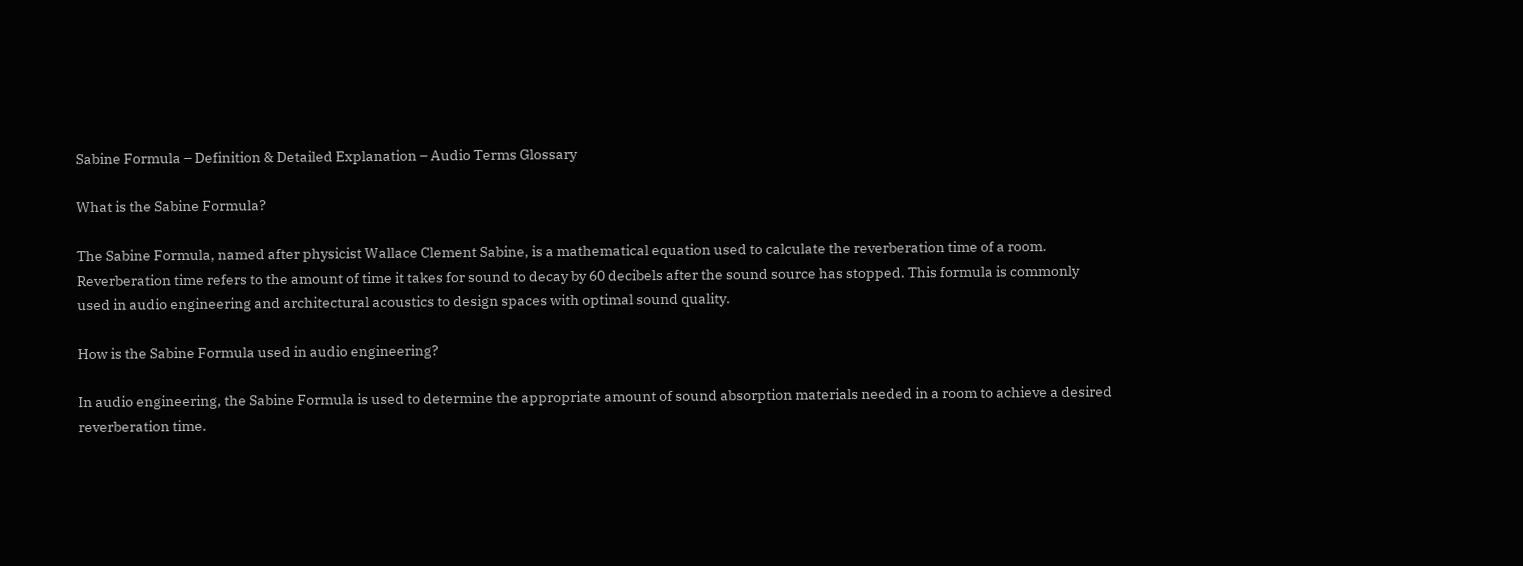Sabine Formula – Definition & Detailed Explanation – Audio Terms Glossary

What is the Sabine Formula?

The Sabine Formula, named after physicist Wallace Clement Sabine, is a mathematical equation used to calculate the reverberation time of a room. Reverberation time refers to the amount of time it takes for sound to decay by 60 decibels after the sound source has stopped. This formula is commonly used in audio engineering and architectural acoustics to design spaces with optimal sound quality.

How is the Sabine Formula used in audio engineering?

In audio engineering, the Sabine Formula is used to determine the appropriate amount of sound absorption materials needed in a room to achieve a desired reverberation time.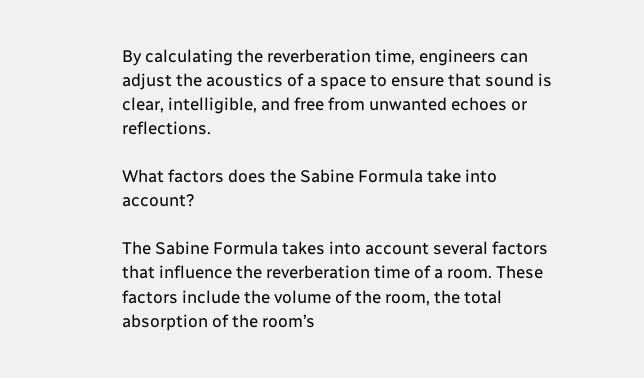By calculating the reverberation time, engineers can adjust the acoustics of a space to ensure that sound is clear, intelligible, and free from unwanted echoes or reflections.

What factors does the Sabine Formula take into account?

The Sabine Formula takes into account several factors that influence the reverberation time of a room. These factors include the volume of the room, the total absorption of the room’s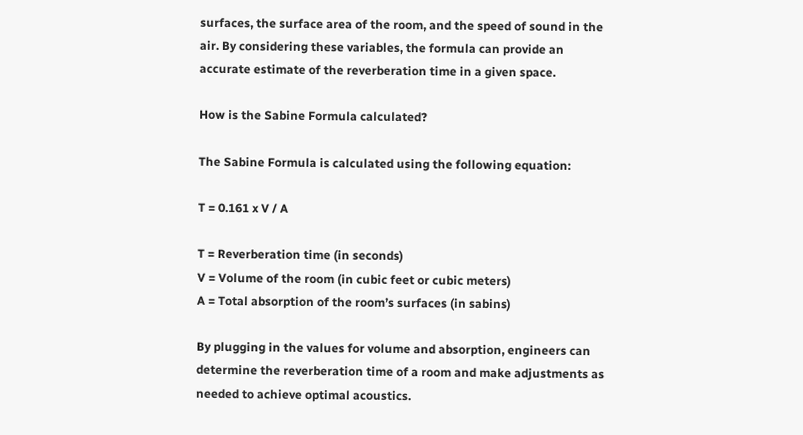surfaces, the surface area of the room, and the speed of sound in the air. By considering these variables, the formula can provide an accurate estimate of the reverberation time in a given space.

How is the Sabine Formula calculated?

The Sabine Formula is calculated using the following equation:

T = 0.161 x V / A

T = Reverberation time (in seconds)
V = Volume of the room (in cubic feet or cubic meters)
A = Total absorption of the room’s surfaces (in sabins)

By plugging in the values for volume and absorption, engineers can determine the reverberation time of a room and make adjustments as needed to achieve optimal acoustics.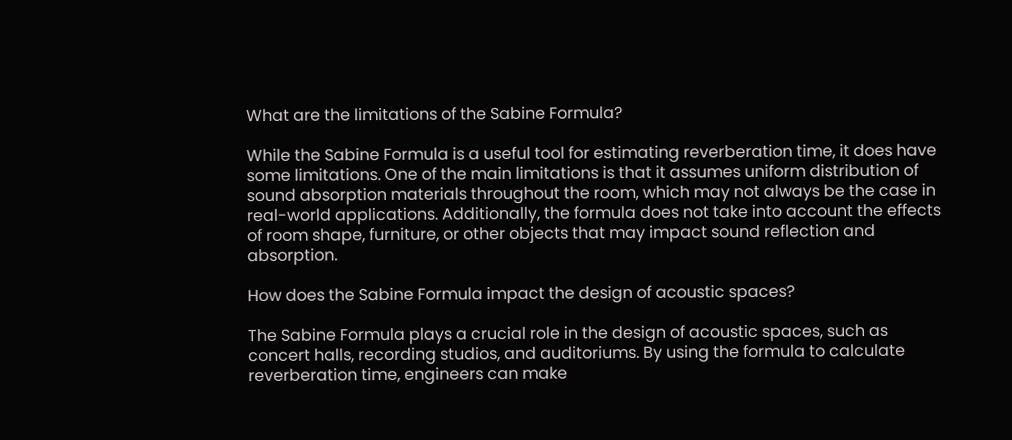What are the limitations of the Sabine Formula?

While the Sabine Formula is a useful tool for estimating reverberation time, it does have some limitations. One of the main limitations is that it assumes uniform distribution of sound absorption materials throughout the room, which may not always be the case in real-world applications. Additionally, the formula does not take into account the effects of room shape, furniture, or other objects that may impact sound reflection and absorption.

How does the Sabine Formula impact the design of acoustic spaces?

The Sabine Formula plays a crucial role in the design of acoustic spaces, such as concert halls, recording studios, and auditoriums. By using the formula to calculate reverberation time, engineers can make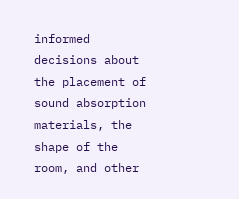informed decisions about the placement of sound absorption materials, the shape of the room, and other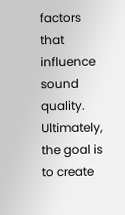factors that influence sound quality. Ultimately, the goal is to create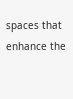spaces that enhance the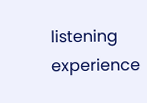listening experience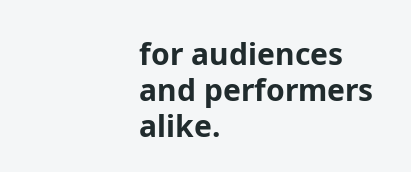for audiences and performers alike.